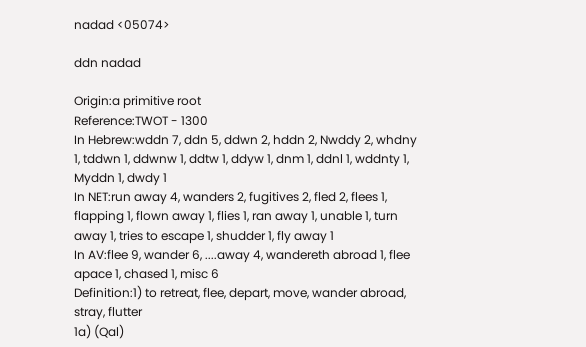nadad <05074>

ddn nadad

Origin:a primitive root
Reference:TWOT - 1300
In Hebrew:wddn 7, ddn 5, ddwn 2, hddn 2, Nwddy 2, whdny 1, tddwn 1, ddwnw 1, ddtw 1, ddyw 1, dnm 1, ddnl 1, wddnty 1, Myddn 1, dwdy 1
In NET:run away 4, wanders 2, fugitives 2, fled 2, flees 1, flapping 1, flown away 1, flies 1, ran away 1, unable 1, turn away 1, tries to escape 1, shudder 1, fly away 1
In AV:flee 9, wander 6, ....away 4, wandereth abroad 1, flee apace 1, chased 1, misc 6
Definition:1) to retreat, flee, depart, move, wander abroad, stray, flutter
1a) (Qal)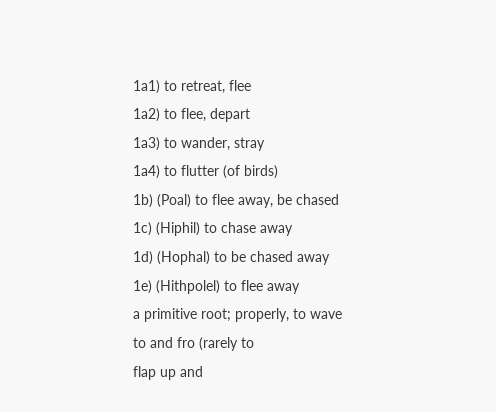1a1) to retreat, flee
1a2) to flee, depart
1a3) to wander, stray
1a4) to flutter (of birds)
1b) (Poal) to flee away, be chased
1c) (Hiphil) to chase away
1d) (Hophal) to be chased away
1e) (Hithpolel) to flee away
a primitive root; properly, to wave to and fro (rarely to
flap up and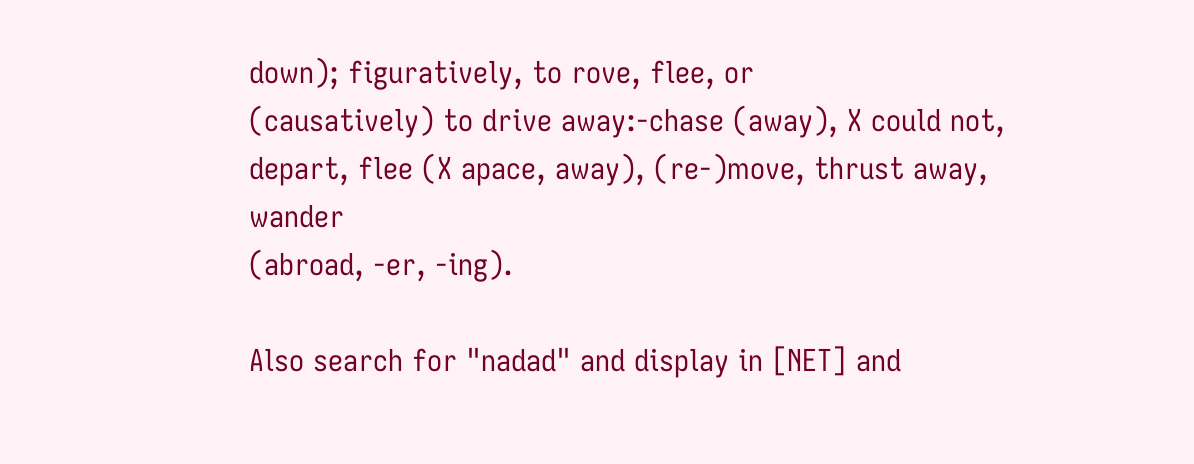down); figuratively, to rove, flee, or
(causatively) to drive away:-chase (away), X could not,
depart, flee (X apace, away), (re-)move, thrust away, wander
(abroad, -er, -ing).

Also search for "nadad" and display in [NET] and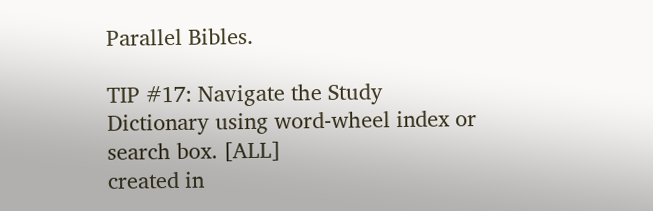Parallel Bibles.

TIP #17: Navigate the Study Dictionary using word-wheel index or search box. [ALL]
created in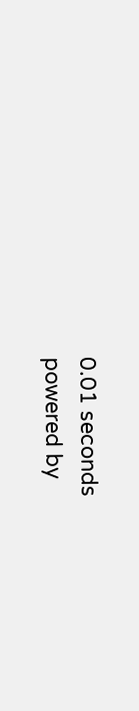0.01 seconds
powered by